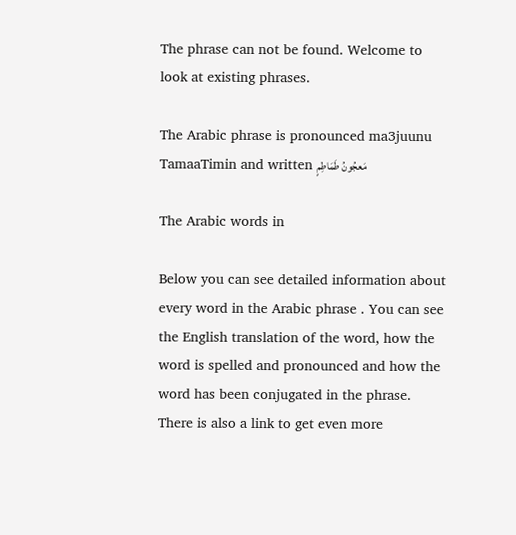The phrase can not be found. Welcome to look at existing phrases.

The Arabic phrase is pronounced ma3juunu TamaaTimin and written مَعجُونُ طَمَاطِمٍ

The Arabic words in

Below you can see detailed information about every word in the Arabic phrase . You can see the English translation of the word, how the word is spelled and pronounced and how the word has been conjugated in the phrase. There is also a link to get even more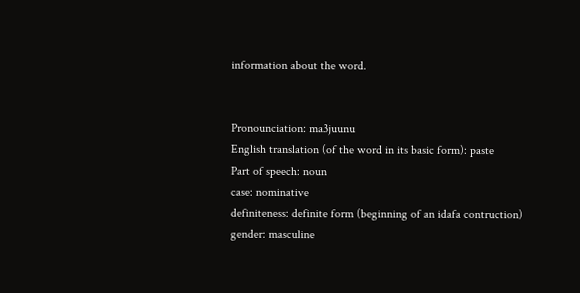information about the word.


Pronounciation: ma3juunu
English translation (of the word in its basic form): paste
Part of speech: noun
case: nominative
definiteness: definite form (beginning of an idafa contruction)
gender: masculine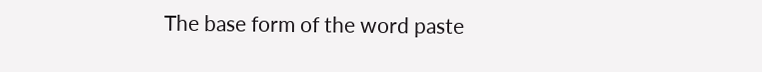The base form of the word paste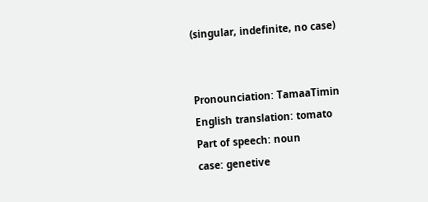(singular, indefinite, no case)


Pronounciation: TamaaTimin
English translation: tomato
Part of speech: noun
case: genetive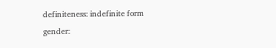definiteness: indefinite form
gender: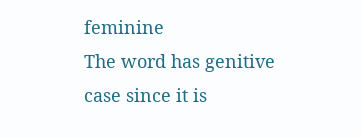feminine
The word has genitive case since it is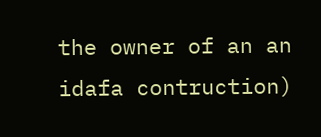the owner of an an idafa contruction)